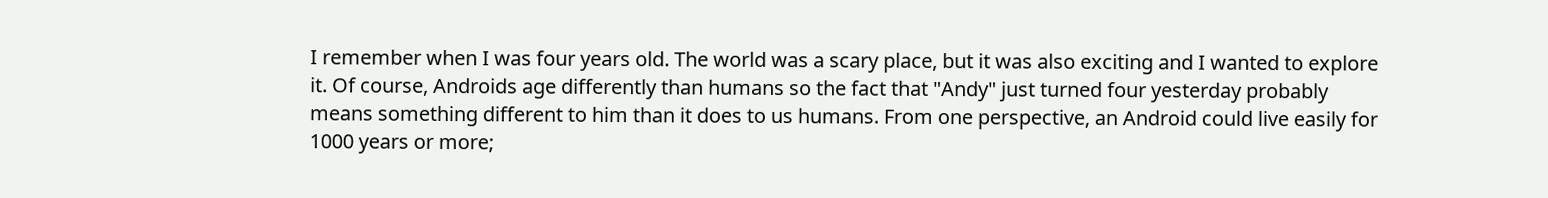I remember when I was four years old. The world was a scary place, but it was also exciting and I wanted to explore it. Of course, Androids age differently than humans so the fact that "Andy" just turned four yesterday probably means something different to him than it does to us humans. From one perspective, an Android could live easily for 1000 years or more;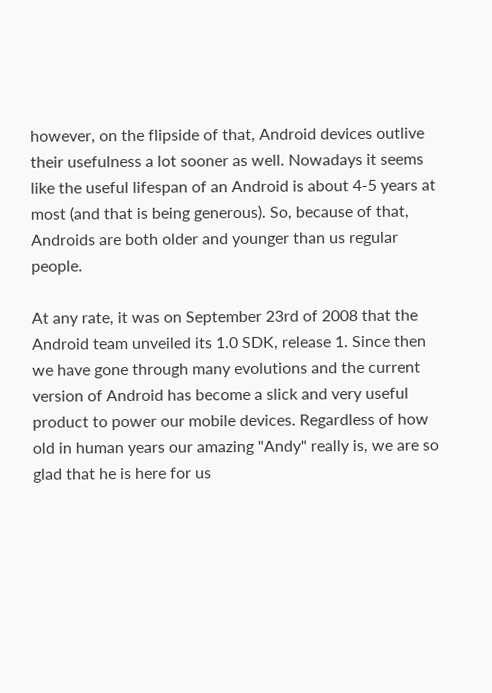however, on the flipside of that, Android devices outlive their usefulness a lot sooner as well. Nowadays it seems like the useful lifespan of an Android is about 4-5 years at most (and that is being generous). So, because of that, Androids are both older and younger than us regular people.

At any rate, it was on September 23rd of 2008 that the Android team unveiled its 1.0 SDK, release 1. Since then we have gone through many evolutions and the current version of Android has become a slick and very useful product to power our mobile devices. Regardless of how old in human years our amazing "Andy" really is, we are so glad that he is here for us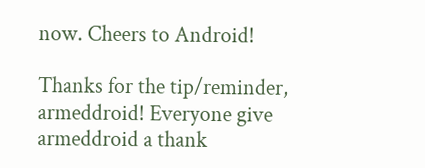now. Cheers to Android!

Thanks for the tip/reminder, armeddroid! Everyone give armeddroid a thank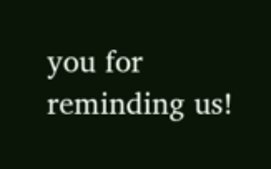you for reminding us!